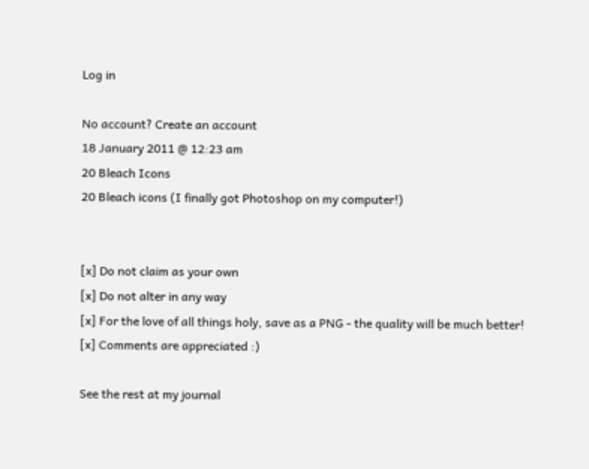Log in

No account? Create an account
18 January 2011 @ 12:23 am
20 Bleach Icons
20 Bleach icons (I finally got Photoshop on my computer!)


[x] Do not claim as your own
[x] Do not alter in any way
[x] For the love of all things holy, save as a PNG - the quality will be much better!
[x] Comments are appreciated :)

See the rest at my journal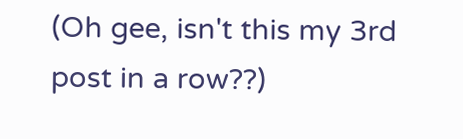(Oh gee, isn't this my 3rd post in a row??)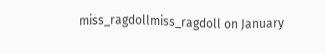miss_ragdollmiss_ragdoll on January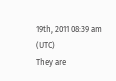19th, 2011 08:39 am (UTC)
They are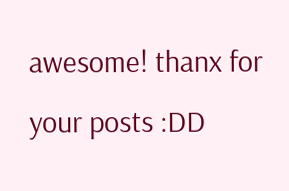awesome! thanx for your posts :DD